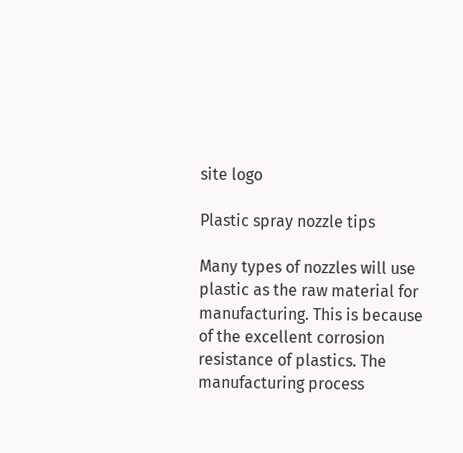site logo

Plastic spray nozzle tips

Many types of nozzles will use plastic as the raw material for manufacturing. This is because of the excellent corrosion resistance of plastics. The manufacturing process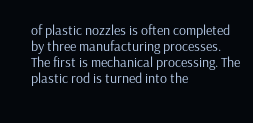of plastic nozzles is often completed by three manufacturing processes. The first is mechanical processing. The plastic rod is turned into the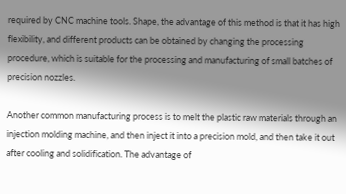required by CNC machine tools. Shape, the advantage of this method is that it has high flexibility, and different products can be obtained by changing the processing procedure, which is suitable for the processing and manufacturing of small batches of precision nozzles.

Another common manufacturing process is to melt the plastic raw materials through an injection molding machine, and then inject it into a precision mold, and then take it out after cooling and solidification. The advantage of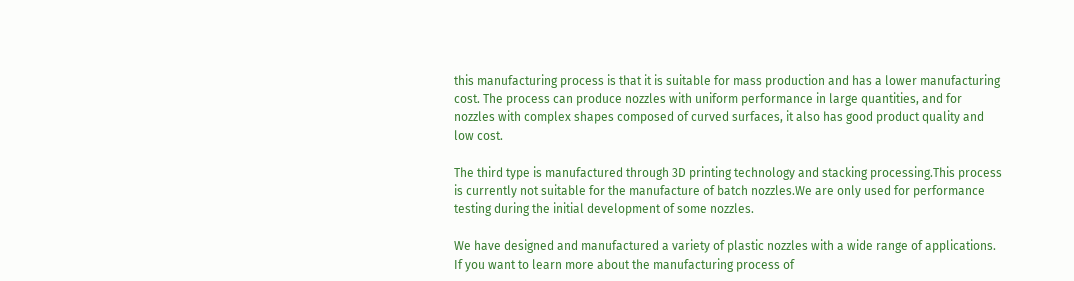this manufacturing process is that it is suitable for mass production and has a lower manufacturing cost. The process can produce nozzles with uniform performance in large quantities, and for nozzles with complex shapes composed of curved surfaces, it also has good product quality and low cost.

The third type is manufactured through 3D printing technology and stacking processing.This process is currently not suitable for the manufacture of batch nozzles.We are only used for performance testing during the initial development of some nozzles.

We have designed and manufactured a variety of plastic nozzles with a wide range of applications. If you want to learn more about the manufacturing process of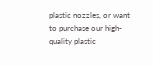plastic nozzles, or want to purchase our high-quality plastic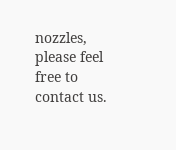nozzles, please feel free to contact us.